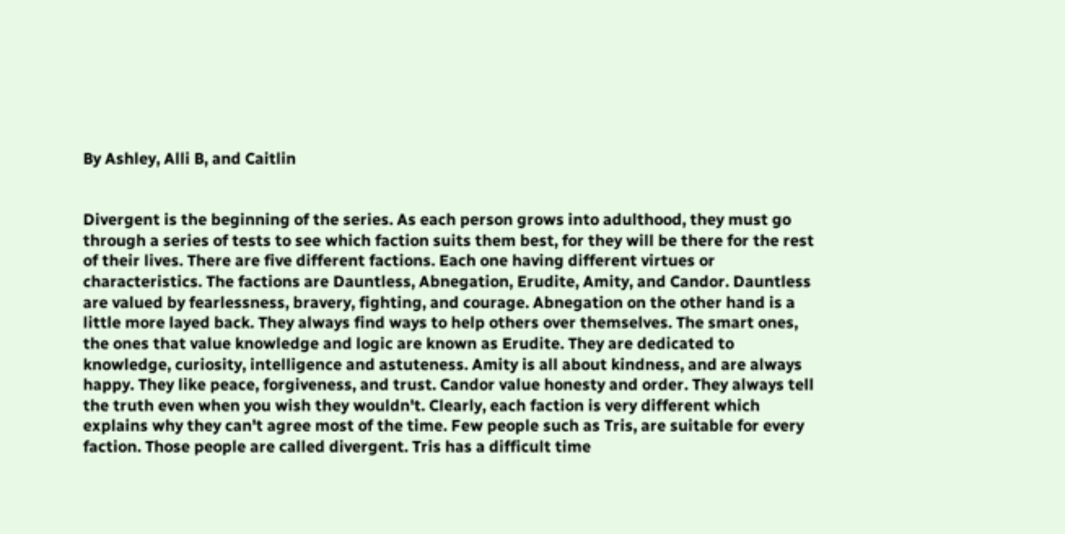By Ashley, Alli B, and Caitlin


Divergent is the beginning of the series. As each person grows into adulthood, they must go through a series of tests to see which faction suits them best, for they will be there for the rest of their lives. There are five different factions. Each one having different virtues or characteristics. The factions are Dauntless, Abnegation, Erudite, Amity, and Candor. Dauntless are valued by fearlessness, bravery, fighting, and courage. Abnegation on the other hand is a little more layed back. They always find ways to help others over themselves. The smart ones, the ones that value knowledge and logic are known as Erudite. They are dedicated to knowledge, curiosity, intelligence and astuteness. Amity is all about kindness, and are always happy. They like peace, forgiveness, and trust. Candor value honesty and order. They always tell the truth even when you wish they wouldn't. Clearly, each faction is very different which explains why they can't agree most of the time. Few people such as Tris, are suitable for every faction. Those people are called divergent. Tris has a difficult time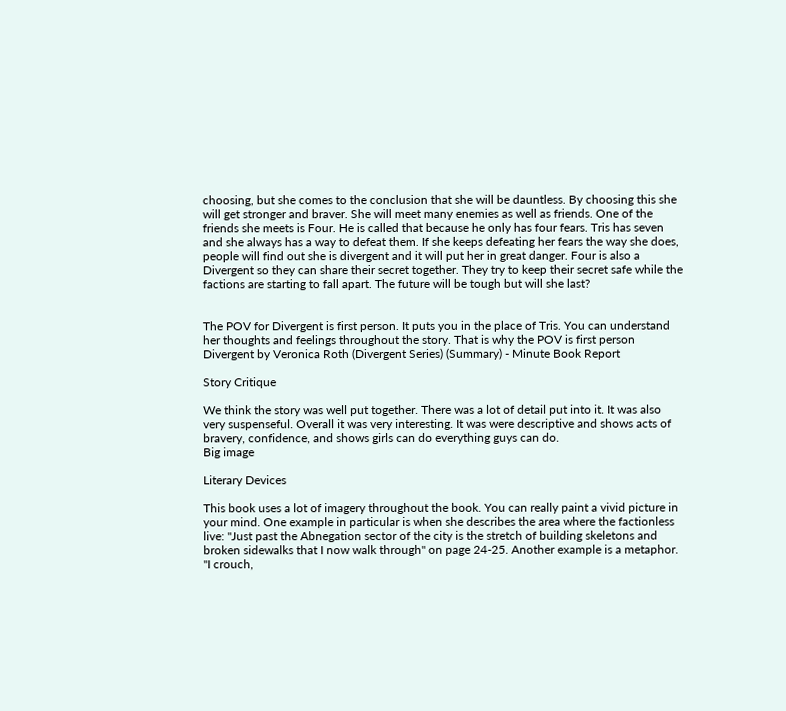choosing, but she comes to the conclusion that she will be dauntless. By choosing this she will get stronger and braver. She will meet many enemies as well as friends. One of the friends she meets is Four. He is called that because he only has four fears. Tris has seven and she always has a way to defeat them. If she keeps defeating her fears the way she does, people will find out she is divergent and it will put her in great danger. Four is also a Divergent so they can share their secret together. They try to keep their secret safe while the factions are starting to fall apart. The future will be tough but will she last?


The POV for Divergent is first person. It puts you in the place of Tris. You can understand her thoughts and feelings throughout the story. That is why the POV is first person
Divergent by Veronica Roth (Divergent Series) (Summary) - Minute Book Report

Story Critique

We think the story was well put together. There was a lot of detail put into it. It was also very suspenseful. Overall it was very interesting. It was were descriptive and shows acts of bravery, confidence, and shows girls can do everything guys can do.
Big image

Literary Devices

This book uses a lot of imagery throughout the book. You can really paint a vivid picture in your mind. One example in particular is when she describes the area where the factionless live: "Just past the Abnegation sector of the city is the stretch of building skeletons and broken sidewalks that I now walk through" on page 24-25. Another example is a metaphor. "I crouch,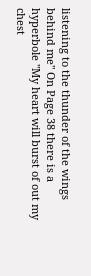listening to the thunder of the wings behind me" On Page 38 there is a hyperbole "My heart will burst of out my chest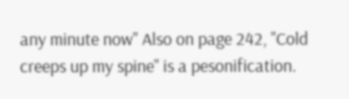any minute now" Also on page 242, "Cold creeps up my spine" is a pesonification.